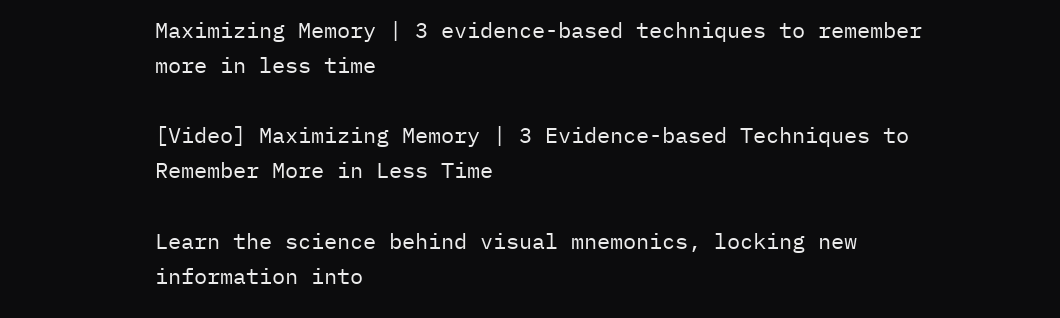Maximizing Memory | 3 evidence-based techniques to remember more in less time

[Video] Maximizing Memory | 3 Evidence-based Techniques to Remember More in Less Time

Learn the science behind visual mnemonics, locking new information into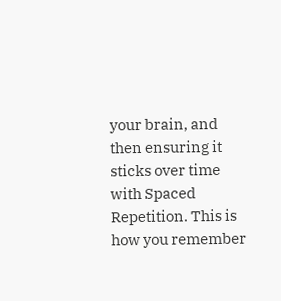your brain, and then ensuring it sticks over time with Spaced Repetition. This is how you remember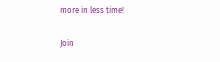more in less time!

Join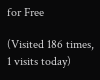for Free

(Visited 186 times, 1 visits today)